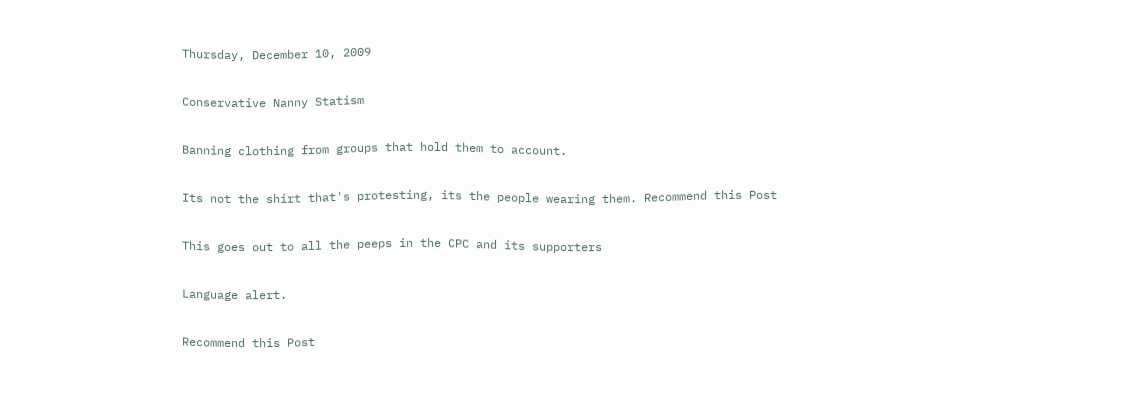Thursday, December 10, 2009

Conservative Nanny Statism

Banning clothing from groups that hold them to account.

Its not the shirt that's protesting, its the people wearing them. Recommend this Post

This goes out to all the peeps in the CPC and its supporters

Language alert.

Recommend this Post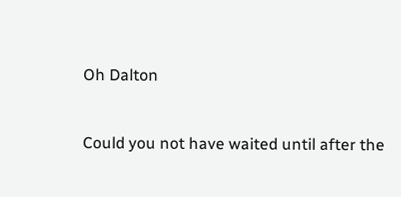Oh Dalton


Could you not have waited until after the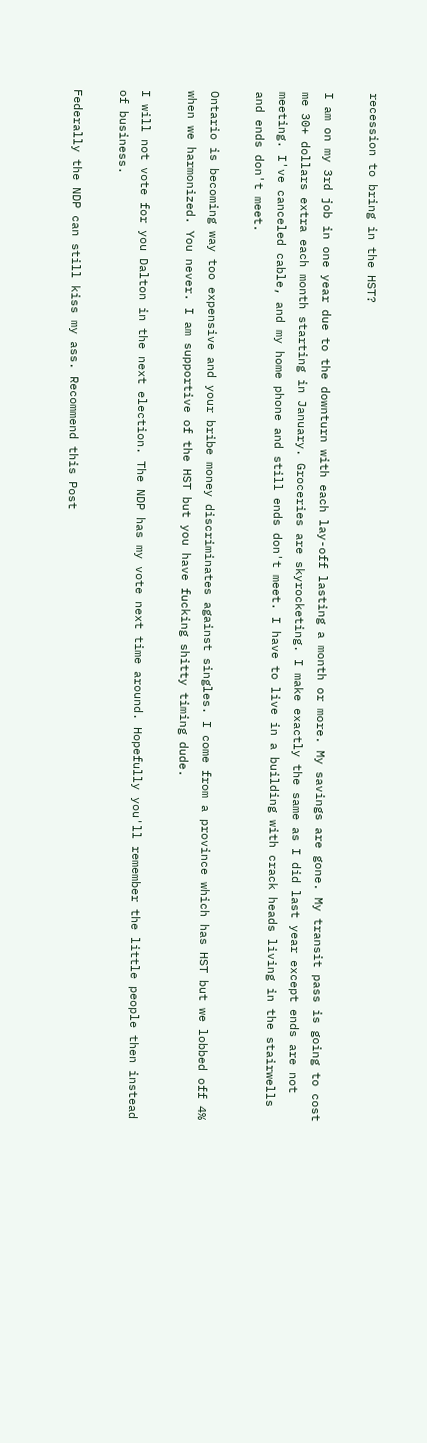recession to bring in the HST?

I am on my 3rd job in one year due to the downturn with each lay-off lasting a month or more. My savings are gone. My transit pass is going to cost me 30+ dollars extra each month starting in January. Groceries are skyrocketing. I make exactly the same as I did last year except ends are not meeting. I've canceled cable, and my home phone and still ends don't meet. I have to live in a building with crack heads living in the stairwells and ends don't meet.

Ontario is becoming way too expensive and your bribe money discriminates against singles. I come from a province which has HST but we lobbed off 4% when we harmonized. You never. I am supportive of the HST but you have fucking shitty timing dude.

I will not vote for you Dalton in the next election. The NDP has my vote next time around. Hopefully you'll remember the little people then instead of business.

Federally the NDP can still kiss my ass. Recommend this Post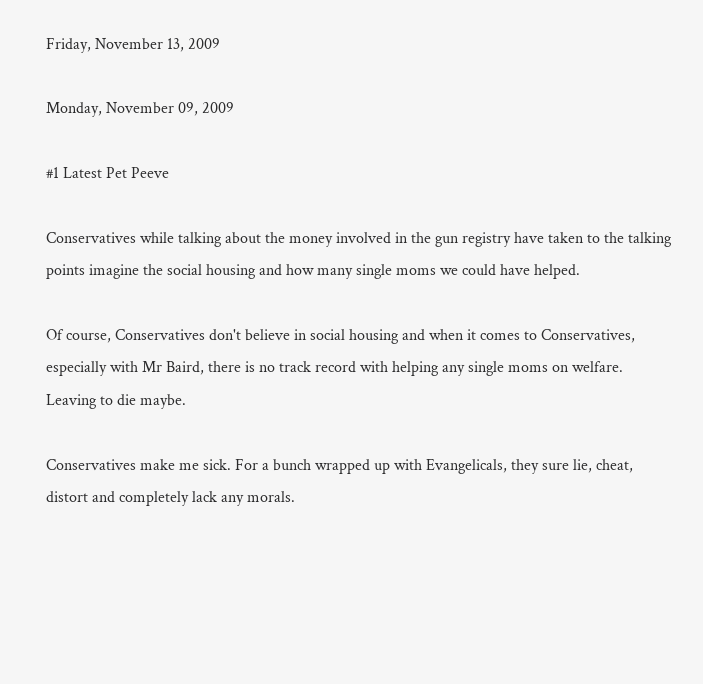Friday, November 13, 2009

Monday, November 09, 2009

#1 Latest Pet Peeve

Conservatives while talking about the money involved in the gun registry have taken to the talking points imagine the social housing and how many single moms we could have helped.

Of course, Conservatives don't believe in social housing and when it comes to Conservatives, especially with Mr Baird, there is no track record with helping any single moms on welfare. Leaving to die maybe.

Conservatives make me sick. For a bunch wrapped up with Evangelicals, they sure lie, cheat, distort and completely lack any morals.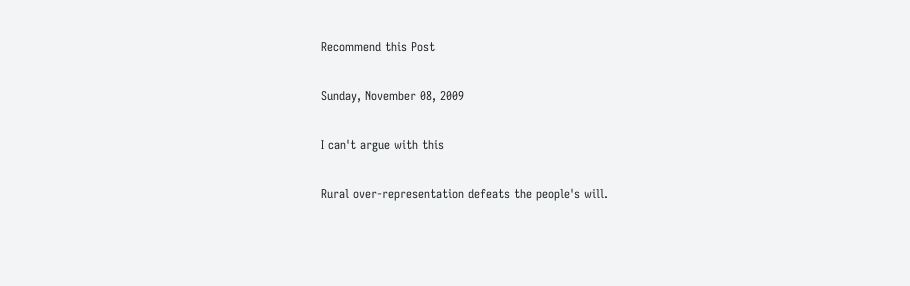Recommend this Post

Sunday, November 08, 2009

I can't argue with this

Rural over-representation defeats the people's will.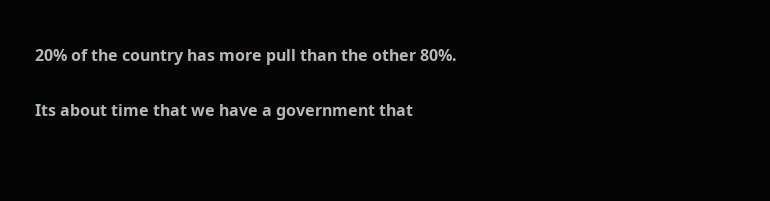20% of the country has more pull than the other 80%.

Its about time that we have a government that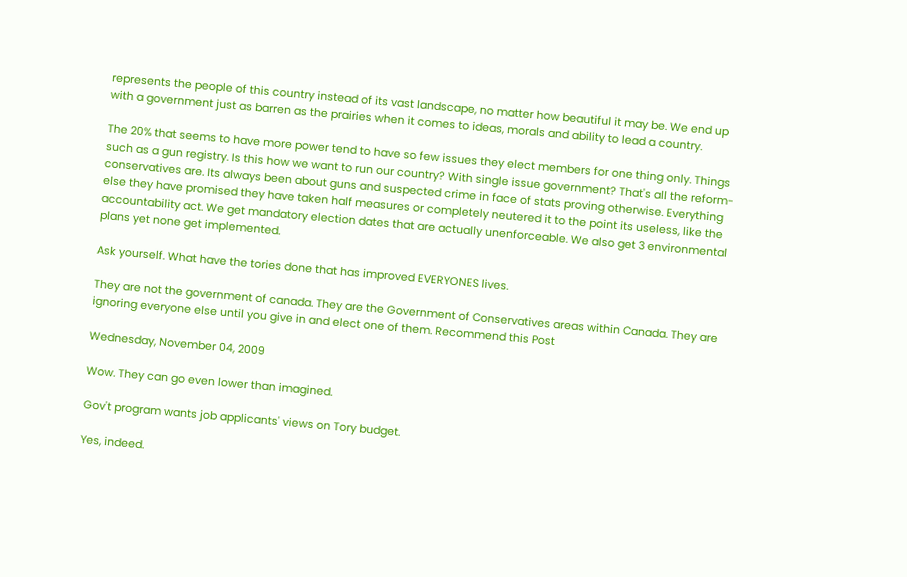represents the people of this country instead of its vast landscape, no matter how beautiful it may be. We end up with a government just as barren as the prairies when it comes to ideas, morals and ability to lead a country.

The 20% that seems to have more power tend to have so few issues they elect members for one thing only. Things such as a gun registry. Is this how we want to run our country? With single issue government? That's all the reform-conservatives are. Its always been about guns and suspected crime in face of stats proving otherwise. Everything else they have promised they have taken half measures or completely neutered it to the point its useless, like the accountability act. We get mandatory election dates that are actually unenforceable. We also get 3 environmental plans yet none get implemented.

Ask yourself. What have the tories done that has improved EVERYONES lives.

They are not the government of canada. They are the Government of Conservatives areas within Canada. They are ignoring everyone else until you give in and elect one of them. Recommend this Post

Wednesday, November 04, 2009

Wow. They can go even lower than imagined.

Gov't program wants job applicants' views on Tory budget.

Yes, indeed.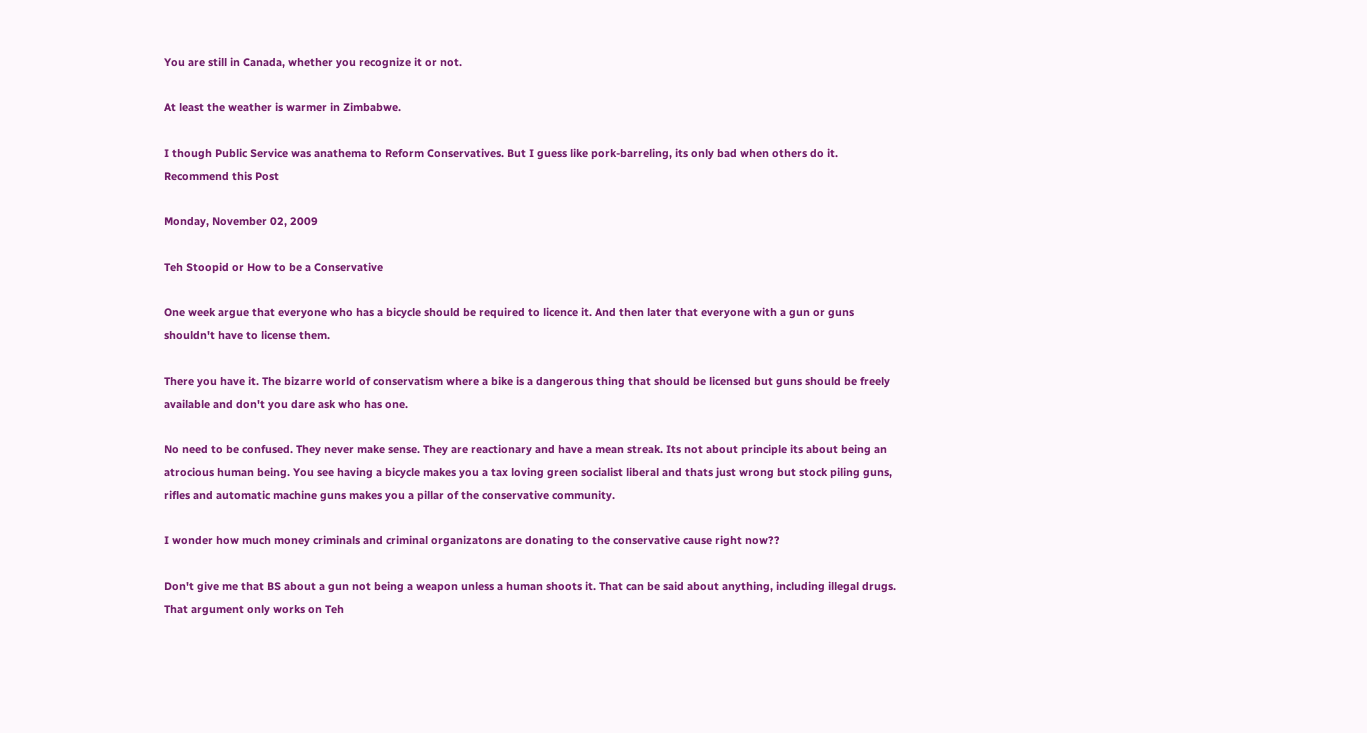You are still in Canada, whether you recognize it or not.

At least the weather is warmer in Zimbabwe.

I though Public Service was anathema to Reform Conservatives. But I guess like pork-barreling, its only bad when others do it. Recommend this Post

Monday, November 02, 2009

Teh Stoopid or How to be a Conservative

One week argue that everyone who has a bicycle should be required to licence it. And then later that everyone with a gun or guns shouldn't have to license them.

There you have it. The bizarre world of conservatism where a bike is a dangerous thing that should be licensed but guns should be freely available and don't you dare ask who has one.

No need to be confused. They never make sense. They are reactionary and have a mean streak. Its not about principle its about being an atrocious human being. You see having a bicycle makes you a tax loving green socialist liberal and thats just wrong but stock piling guns, rifles and automatic machine guns makes you a pillar of the conservative community.

I wonder how much money criminals and criminal organizatons are donating to the conservative cause right now??

Don't give me that BS about a gun not being a weapon unless a human shoots it. That can be said about anything, including illegal drugs. That argument only works on Teh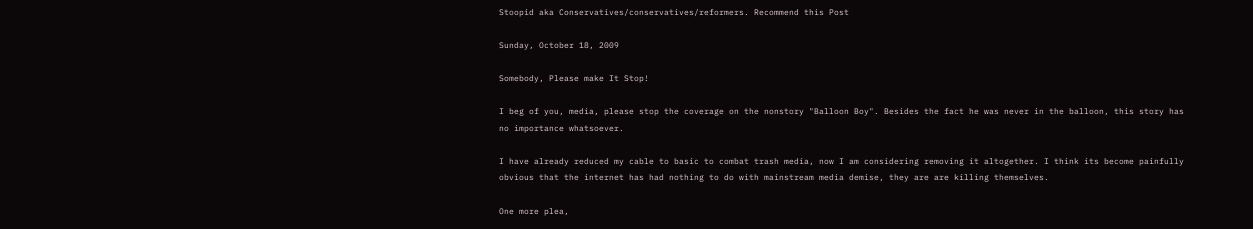Stoopid aka Conservatives/conservatives/reformers. Recommend this Post

Sunday, October 18, 2009

Somebody, Please make It Stop!

I beg of you, media, please stop the coverage on the nonstory "Balloon Boy". Besides the fact he was never in the balloon, this story has no importance whatsoever.

I have already reduced my cable to basic to combat trash media, now I am considering removing it altogether. I think its become painfully obvious that the internet has had nothing to do with mainstream media demise, they are are killing themselves.

One more plea,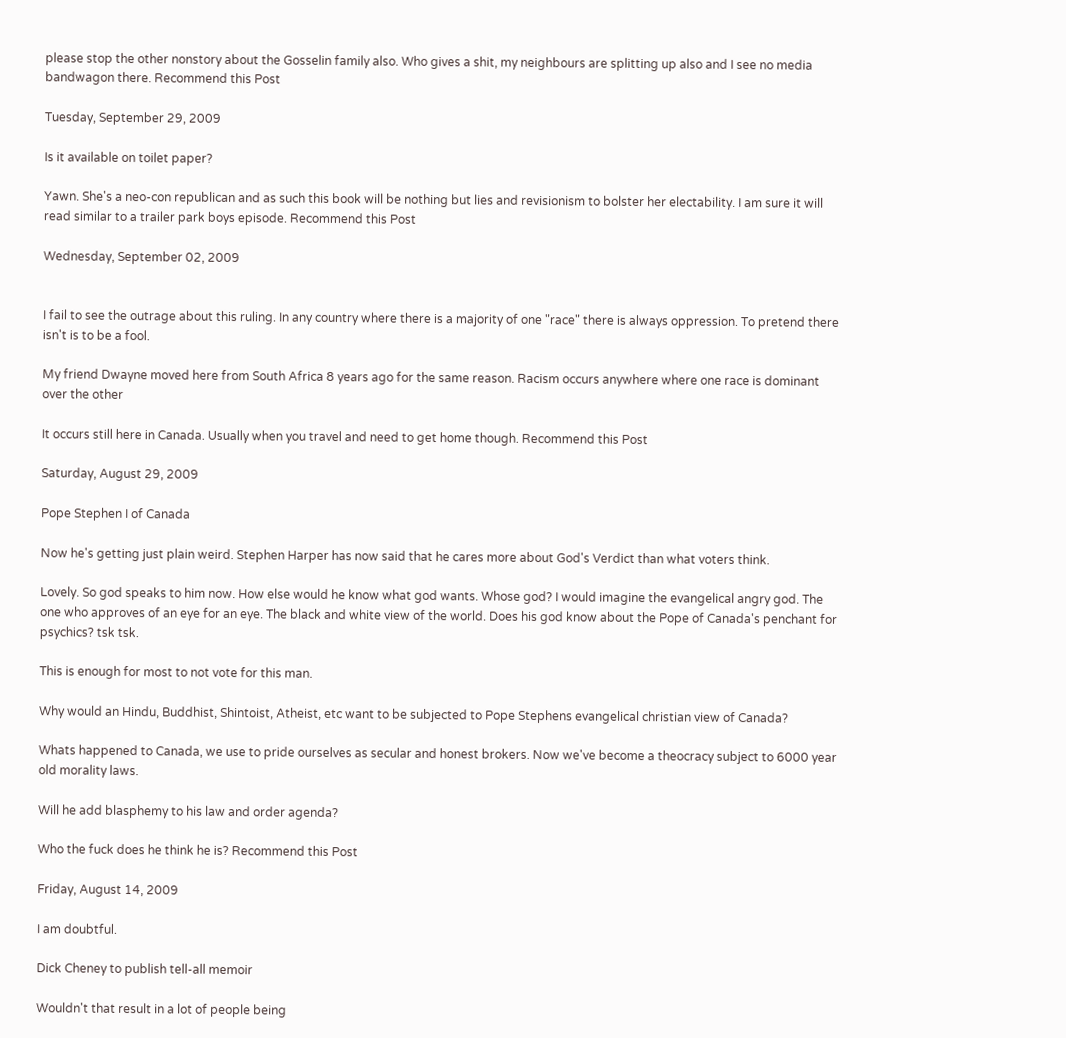please stop the other nonstory about the Gosselin family also. Who gives a shit, my neighbours are splitting up also and I see no media bandwagon there. Recommend this Post

Tuesday, September 29, 2009

Is it available on toilet paper?

Yawn. She's a neo-con republican and as such this book will be nothing but lies and revisionism to bolster her electability. I am sure it will read similar to a trailer park boys episode. Recommend this Post

Wednesday, September 02, 2009


I fail to see the outrage about this ruling. In any country where there is a majority of one "race" there is always oppression. To pretend there isn't is to be a fool.

My friend Dwayne moved here from South Africa 8 years ago for the same reason. Racism occurs anywhere where one race is dominant over the other

It occurs still here in Canada. Usually when you travel and need to get home though. Recommend this Post

Saturday, August 29, 2009

Pope Stephen I of Canada

Now he's getting just plain weird. Stephen Harper has now said that he cares more about God's Verdict than what voters think.

Lovely. So god speaks to him now. How else would he know what god wants. Whose god? I would imagine the evangelical angry god. The one who approves of an eye for an eye. The black and white view of the world. Does his god know about the Pope of Canada's penchant for psychics? tsk tsk.

This is enough for most to not vote for this man.

Why would an Hindu, Buddhist, Shintoist, Atheist, etc want to be subjected to Pope Stephens evangelical christian view of Canada?

Whats happened to Canada, we use to pride ourselves as secular and honest brokers. Now we've become a theocracy subject to 6000 year old morality laws.

Will he add blasphemy to his law and order agenda?

Who the fuck does he think he is? Recommend this Post

Friday, August 14, 2009

I am doubtful.

Dick Cheney to publish tell-all memoir

Wouldn't that result in a lot of people being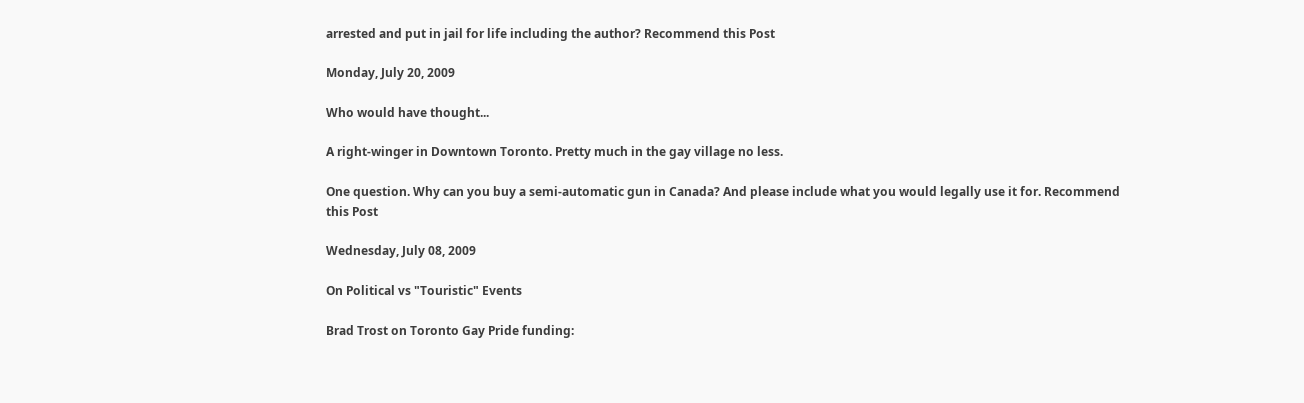arrested and put in jail for life including the author? Recommend this Post

Monday, July 20, 2009

Who would have thought...

A right-winger in Downtown Toronto. Pretty much in the gay village no less.

One question. Why can you buy a semi-automatic gun in Canada? And please include what you would legally use it for. Recommend this Post

Wednesday, July 08, 2009

On Political vs "Touristic" Events

Brad Trost on Toronto Gay Pride funding: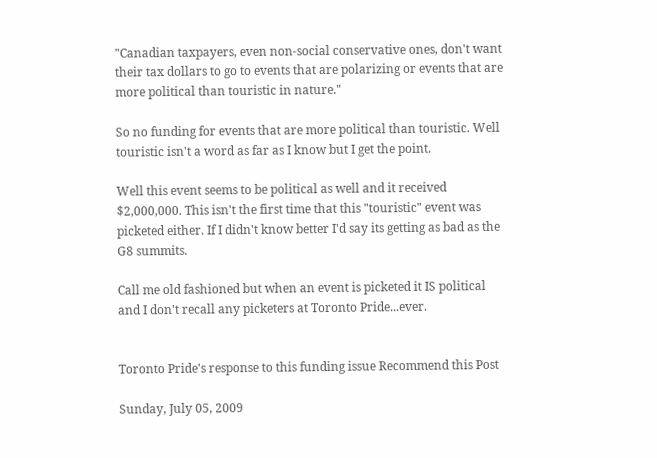"Canadian taxpayers, even non-social conservative ones, don't want their tax dollars to go to events that are polarizing or events that are more political than touristic in nature."

So no funding for events that are more political than touristic. Well touristic isn't a word as far as I know but I get the point.

Well this event seems to be political as well and it received $2,000,000. This isn't the first time that this "touristic" event was picketed either. If I didn't know better I'd say its getting as bad as the G8 summits.

Call me old fashioned but when an event is picketed it IS political and I don't recall any picketers at Toronto Pride...ever.


Toronto Pride's response to this funding issue Recommend this Post

Sunday, July 05, 2009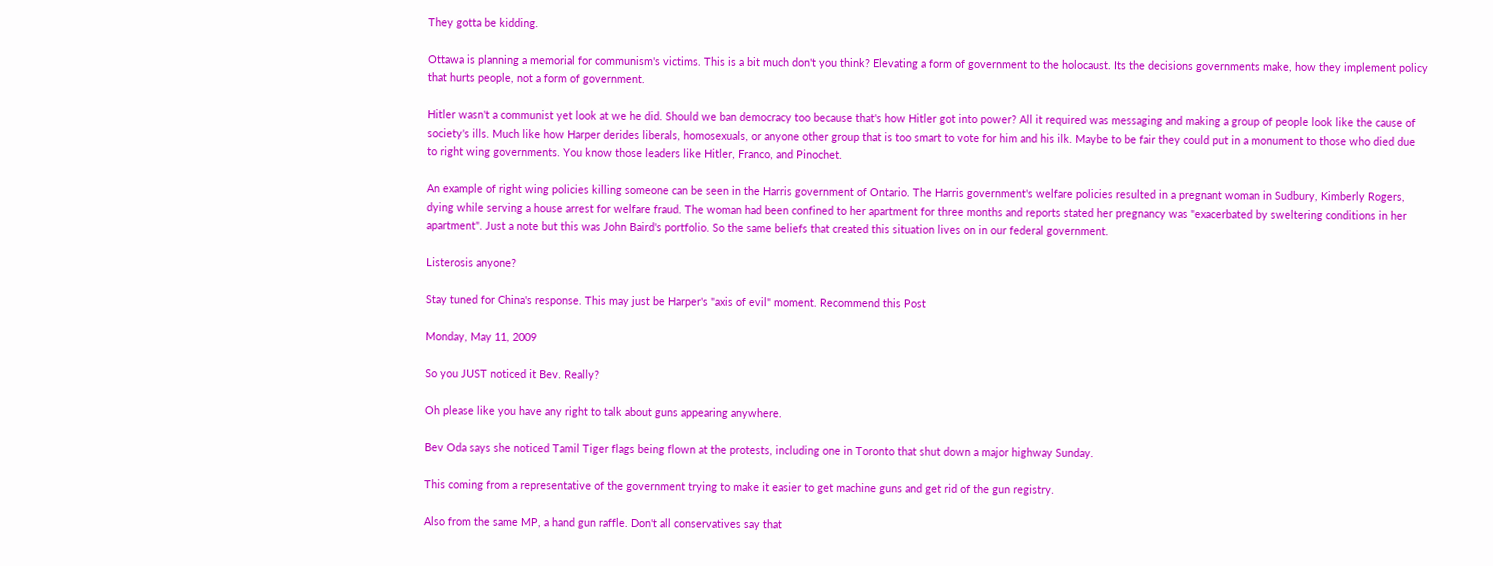They gotta be kidding.

Ottawa is planning a memorial for communism's victims. This is a bit much don't you think? Elevating a form of government to the holocaust. Its the decisions governments make, how they implement policy that hurts people, not a form of government.

Hitler wasn't a communist yet look at we he did. Should we ban democracy too because that's how Hitler got into power? All it required was messaging and making a group of people look like the cause of society's ills. Much like how Harper derides liberals, homosexuals, or anyone other group that is too smart to vote for him and his ilk. Maybe to be fair they could put in a monument to those who died due to right wing governments. You know those leaders like Hitler, Franco, and Pinochet.

An example of right wing policies killing someone can be seen in the Harris government of Ontario. The Harris government's welfare policies resulted in a pregnant woman in Sudbury, Kimberly Rogers, dying while serving a house arrest for welfare fraud. The woman had been confined to her apartment for three months and reports stated her pregnancy was "exacerbated by sweltering conditions in her apartment". Just a note but this was John Baird's portfolio. So the same beliefs that created this situation lives on in our federal government.

Listerosis anyone?

Stay tuned for China's response. This may just be Harper's "axis of evil" moment. Recommend this Post

Monday, May 11, 2009

So you JUST noticed it Bev. Really?

Oh please like you have any right to talk about guns appearing anywhere.

Bev Oda says she noticed Tamil Tiger flags being flown at the protests, including one in Toronto that shut down a major highway Sunday.

This coming from a representative of the government trying to make it easier to get machine guns and get rid of the gun registry.

Also from the same MP, a hand gun raffle. Don't all conservatives say that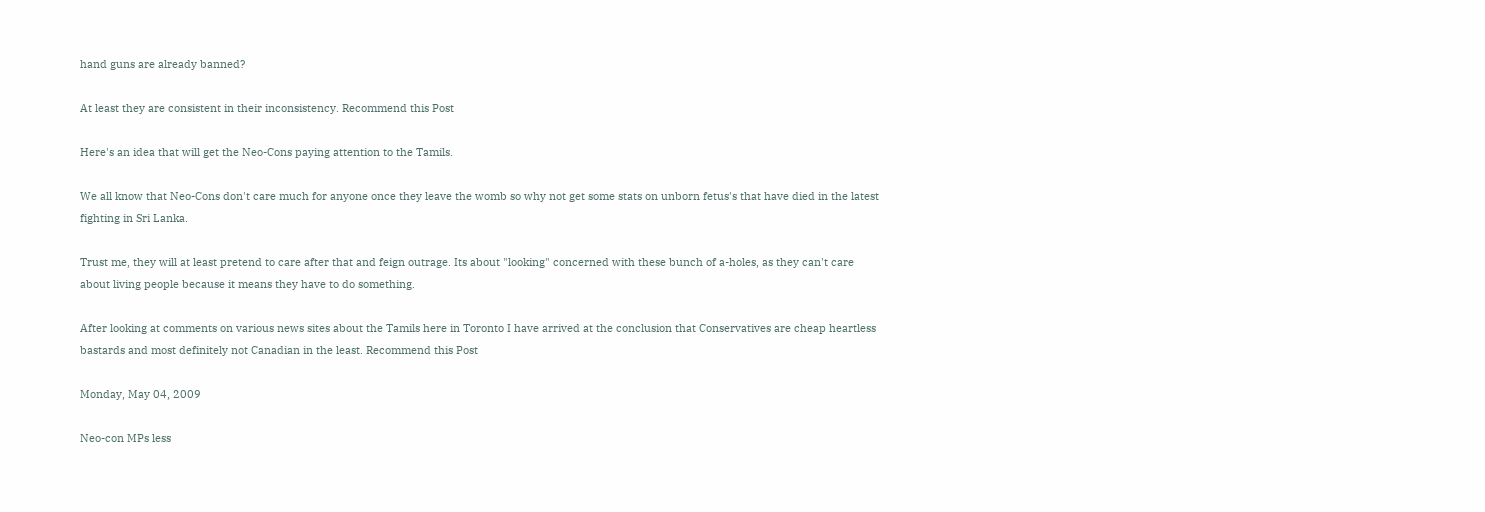hand guns are already banned?

At least they are consistent in their inconsistency. Recommend this Post

Here's an idea that will get the Neo-Cons paying attention to the Tamils.

We all know that Neo-Cons don't care much for anyone once they leave the womb so why not get some stats on unborn fetus's that have died in the latest fighting in Sri Lanka.

Trust me, they will at least pretend to care after that and feign outrage. Its about "looking" concerned with these bunch of a-holes, as they can't care about living people because it means they have to do something.

After looking at comments on various news sites about the Tamils here in Toronto I have arrived at the conclusion that Conservatives are cheap heartless bastards and most definitely not Canadian in the least. Recommend this Post

Monday, May 04, 2009

Neo-con MPs less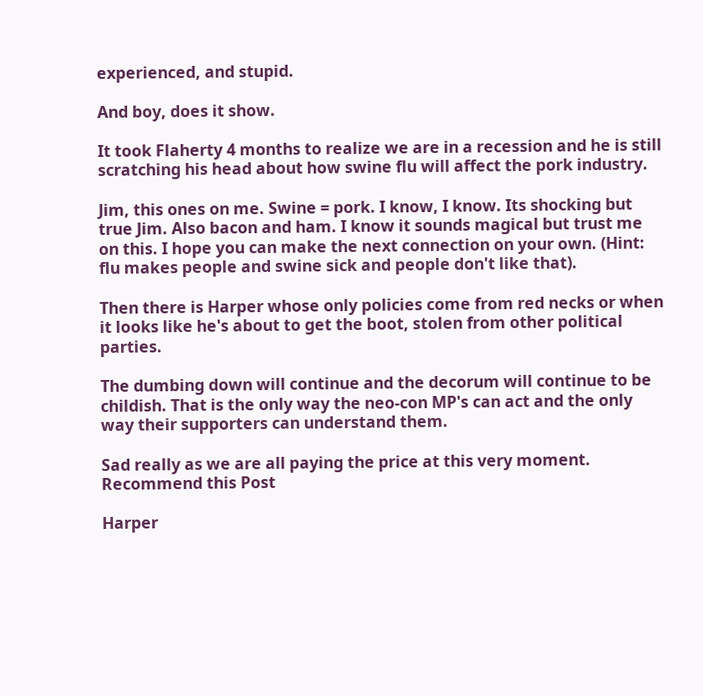experienced, and stupid.

And boy, does it show.

It took Flaherty 4 months to realize we are in a recession and he is still scratching his head about how swine flu will affect the pork industry.

Jim, this ones on me. Swine = pork. I know, I know. Its shocking but true Jim. Also bacon and ham. I know it sounds magical but trust me on this. I hope you can make the next connection on your own. (Hint: flu makes people and swine sick and people don't like that).

Then there is Harper whose only policies come from red necks or when it looks like he's about to get the boot, stolen from other political parties.

The dumbing down will continue and the decorum will continue to be childish. That is the only way the neo-con MP's can act and the only way their supporters can understand them.

Sad really as we are all paying the price at this very moment. Recommend this Post

Harper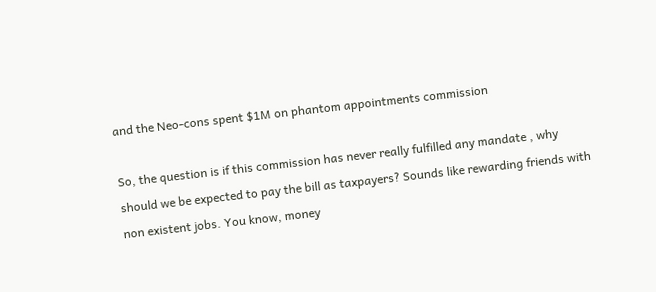and the Neo-cons spent $1M on phantom appointments commission

So, the question is if this commission has never really fulfilled any mandate , why should we be expected to pay the bill as taxpayers? Sounds like rewarding friends with non existent jobs. You know, money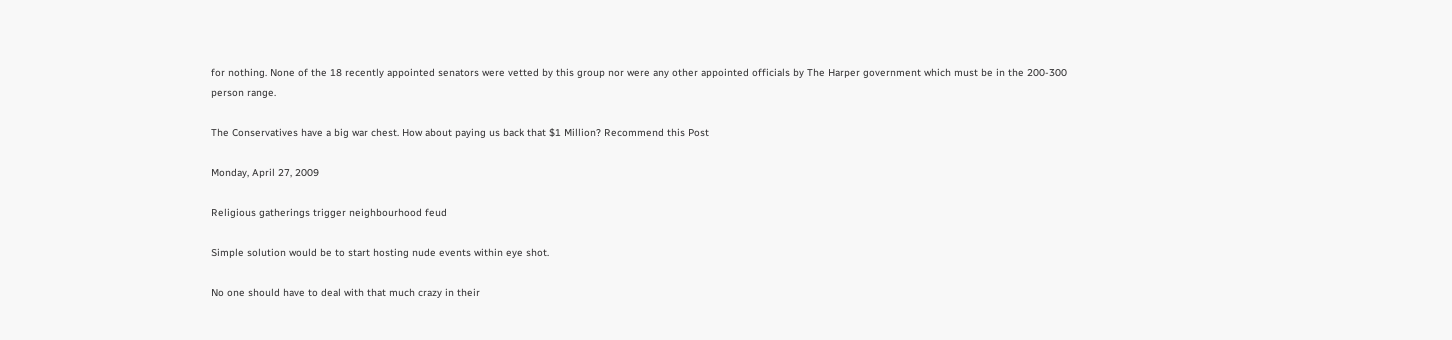for nothing. None of the 18 recently appointed senators were vetted by this group nor were any other appointed officials by The Harper government which must be in the 200-300 person range.

The Conservatives have a big war chest. How about paying us back that $1 Million? Recommend this Post

Monday, April 27, 2009

Religious gatherings trigger neighbourhood feud

Simple solution would be to start hosting nude events within eye shot.

No one should have to deal with that much crazy in their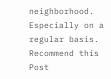neighborhood. Especially on a regular basis. Recommend this Post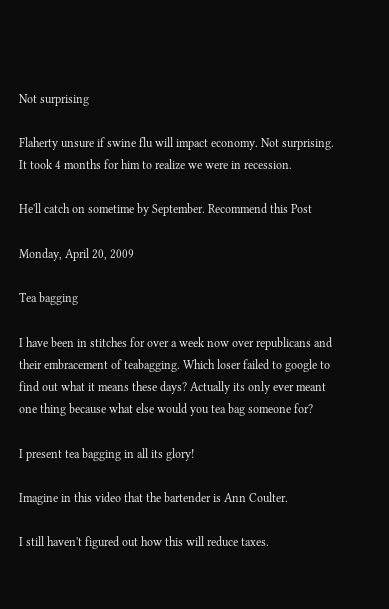Not surprising

Flaherty unsure if swine flu will impact economy. Not surprising. It took 4 months for him to realize we were in recession.

He'll catch on sometime by September. Recommend this Post

Monday, April 20, 2009

Tea bagging

I have been in stitches for over a week now over republicans and their embracement of teabagging. Which loser failed to google to find out what it means these days? Actually its only ever meant one thing because what else would you tea bag someone for?

I present tea bagging in all its glory!

Imagine in this video that the bartender is Ann Coulter.

I still haven't figured out how this will reduce taxes.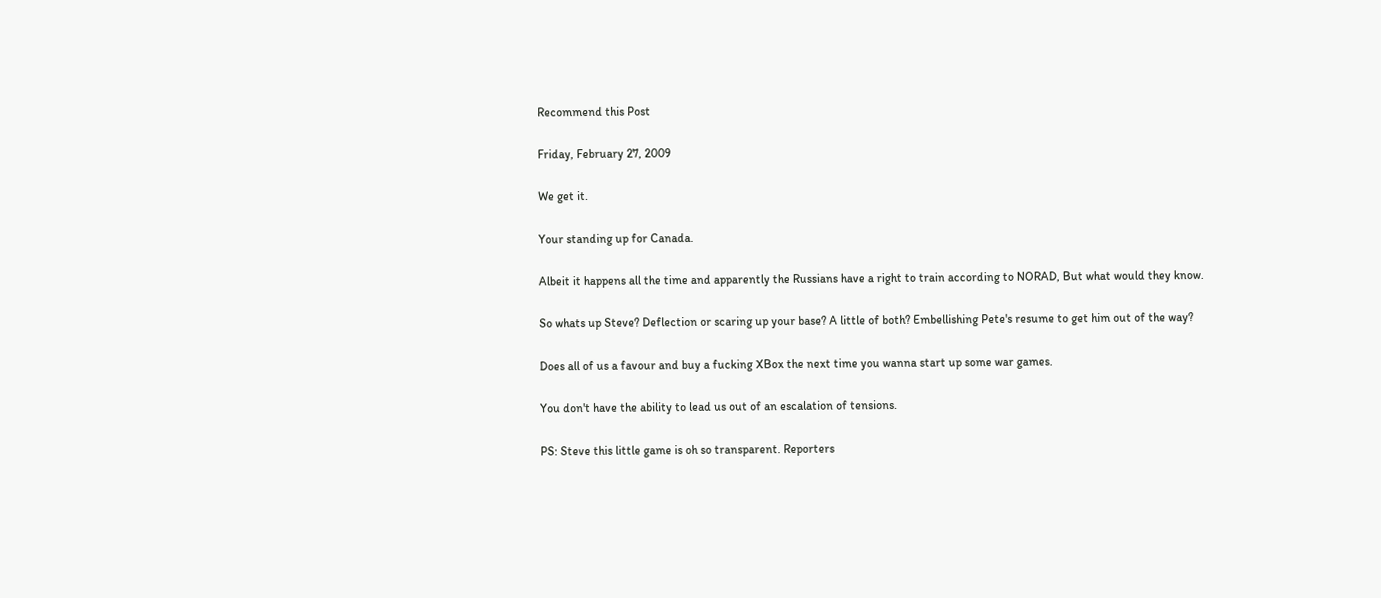Recommend this Post

Friday, February 27, 2009

We get it.

Your standing up for Canada.

Albeit it happens all the time and apparently the Russians have a right to train according to NORAD, But what would they know.

So whats up Steve? Deflection or scaring up your base? A little of both? Embellishing Pete's resume to get him out of the way?

Does all of us a favour and buy a fucking XBox the next time you wanna start up some war games.

You don't have the ability to lead us out of an escalation of tensions.

PS: Steve this little game is oh so transparent. Reporters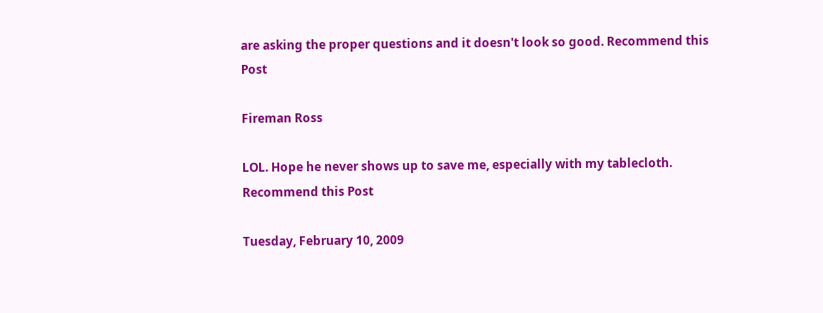are asking the proper questions and it doesn't look so good. Recommend this Post

Fireman Ross

LOL. Hope he never shows up to save me, especially with my tablecloth. Recommend this Post

Tuesday, February 10, 2009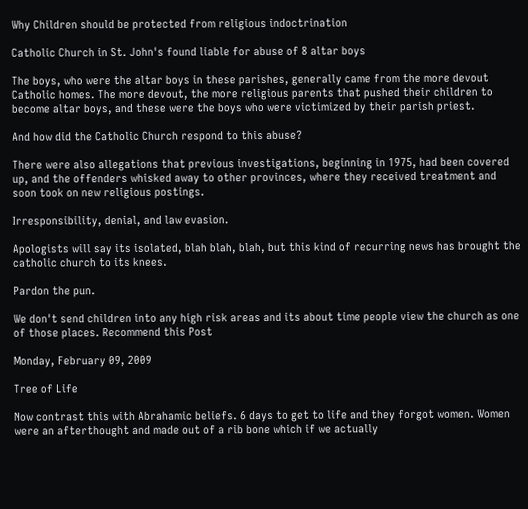Why Children should be protected from religious indoctrination

Catholic Church in St. John's found liable for abuse of 8 altar boys

The boys, who were the altar boys in these parishes, generally came from the more devout Catholic homes. The more devout, the more religious parents that pushed their children to become altar boys, and these were the boys who were victimized by their parish priest.

And how did the Catholic Church respond to this abuse?

There were also allegations that previous investigations, beginning in 1975, had been covered up, and the offenders whisked away to other provinces, where they received treatment and soon took on new religious postings.

Irresponsibility, denial, and law evasion.

Apologists will say its isolated, blah blah, blah, but this kind of recurring news has brought the catholic church to its knees.

Pardon the pun.

We don't send children into any high risk areas and its about time people view the church as one of those places. Recommend this Post

Monday, February 09, 2009

Tree of Life

Now contrast this with Abrahamic beliefs. 6 days to get to life and they forgot women. Women were an afterthought and made out of a rib bone which if we actually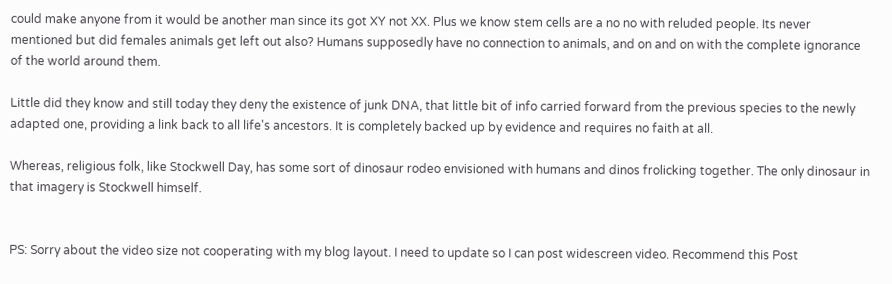could make anyone from it would be another man since its got XY not XX. Plus we know stem cells are a no no with reluded people. Its never mentioned but did females animals get left out also? Humans supposedly have no connection to animals, and on and on with the complete ignorance of the world around them.

Little did they know and still today they deny the existence of junk DNA, that little bit of info carried forward from the previous species to the newly adapted one, providing a link back to all life's ancestors. It is completely backed up by evidence and requires no faith at all.

Whereas, religious folk, like Stockwell Day, has some sort of dinosaur rodeo envisioned with humans and dinos frolicking together. The only dinosaur in that imagery is Stockwell himself.


PS: Sorry about the video size not cooperating with my blog layout. I need to update so I can post widescreen video. Recommend this Post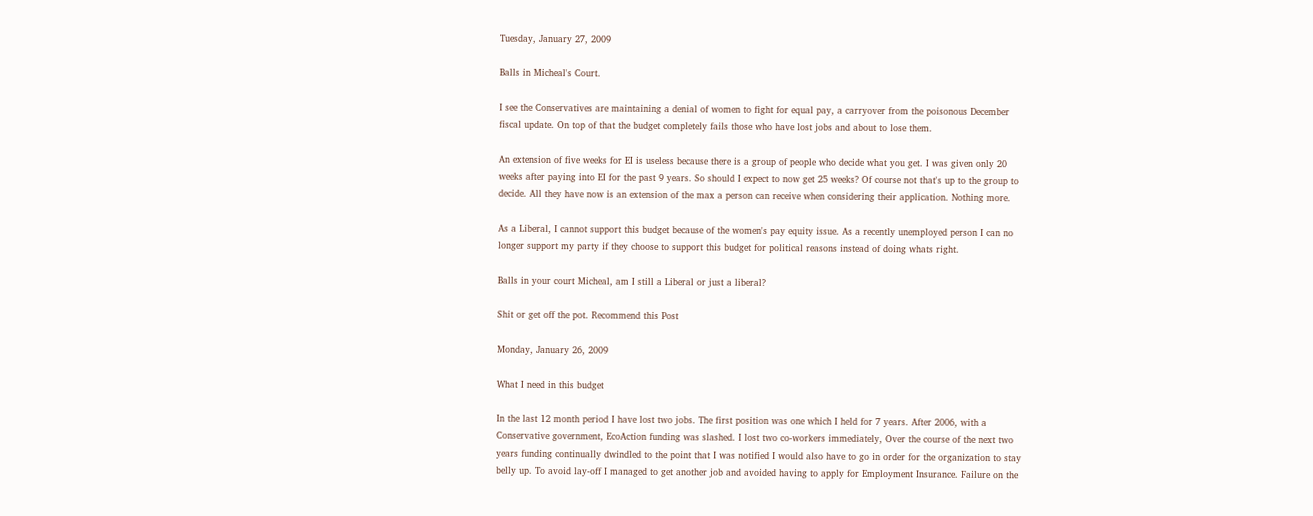Tuesday, January 27, 2009

Balls in Micheal's Court.

I see the Conservatives are maintaining a denial of women to fight for equal pay, a carryover from the poisonous December fiscal update. On top of that the budget completely fails those who have lost jobs and about to lose them.

An extension of five weeks for EI is useless because there is a group of people who decide what you get. I was given only 20 weeks after paying into EI for the past 9 years. So should I expect to now get 25 weeks? Of course not that's up to the group to decide. All they have now is an extension of the max a person can receive when considering their application. Nothing more.

As a Liberal, I cannot support this budget because of the women's pay equity issue. As a recently unemployed person I can no longer support my party if they choose to support this budget for political reasons instead of doing whats right.

Balls in your court Micheal, am I still a Liberal or just a liberal?

Shit or get off the pot. Recommend this Post

Monday, January 26, 2009

What I need in this budget

In the last 12 month period I have lost two jobs. The first position was one which I held for 7 years. After 2006, with a Conservative government, EcoAction funding was slashed. I lost two co-workers immediately, Over the course of the next two years funding continually dwindled to the point that I was notified I would also have to go in order for the organization to stay belly up. To avoid lay-off I managed to get another job and avoided having to apply for Employment Insurance. Failure on the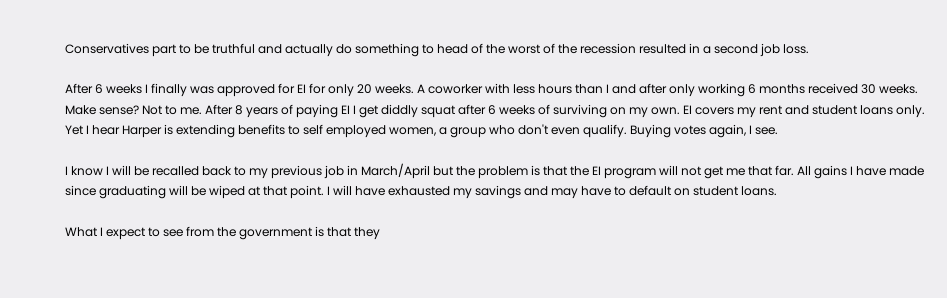Conservatives part to be truthful and actually do something to head of the worst of the recession resulted in a second job loss.

After 6 weeks I finally was approved for EI for only 20 weeks. A coworker with less hours than I and after only working 6 months received 30 weeks. Make sense? Not to me. After 8 years of paying EI I get diddly squat after 6 weeks of surviving on my own. EI covers my rent and student loans only. Yet I hear Harper is extending benefits to self employed women, a group who don't even qualify. Buying votes again, I see.

I know I will be recalled back to my previous job in March/April but the problem is that the EI program will not get me that far. All gains I have made since graduating will be wiped at that point. I will have exhausted my savings and may have to default on student loans.

What I expect to see from the government is that they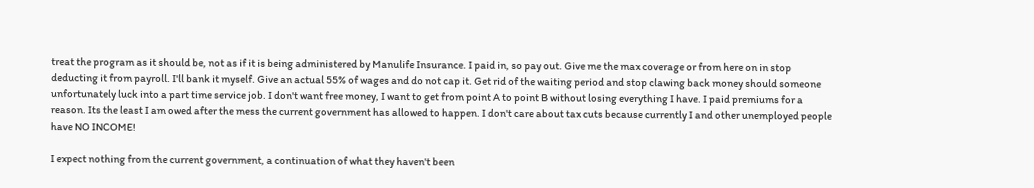treat the program as it should be, not as if it is being administered by Manulife Insurance. I paid in, so pay out. Give me the max coverage or from here on in stop deducting it from payroll. I'll bank it myself. Give an actual 55% of wages and do not cap it. Get rid of the waiting period and stop clawing back money should someone unfortunately luck into a part time service job. I don't want free money, I want to get from point A to point B without losing everything I have. I paid premiums for a reason. Its the least I am owed after the mess the current government has allowed to happen. I don't care about tax cuts because currently I and other unemployed people have NO INCOME!

I expect nothing from the current government, a continuation of what they haven't been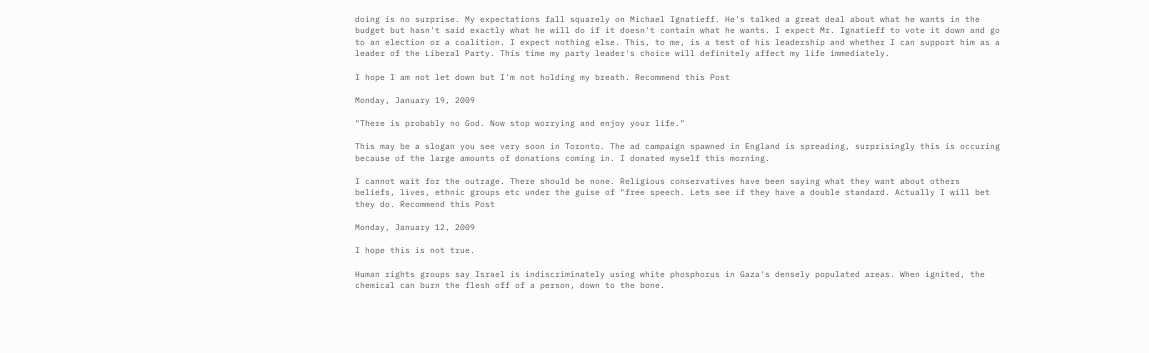doing is no surprise. My expectations fall squarely on Michael Ignatieff. He's talked a great deal about what he wants in the budget but hasn't said exactly what he will do if it doesn't contain what he wants. I expect Mr. Ignatieff to vote it down and go to an election or a coalition. I expect nothing else. This, to me, is a test of his leadership and whether I can support him as a leader of the Liberal Party. This time my party leader's choice will definitely affect my life immediately.

I hope I am not let down but I'm not holding my breath. Recommend this Post

Monday, January 19, 2009

"There is probably no God. Now stop worrying and enjoy your life."

This may be a slogan you see very soon in Toronto. The ad campaign spawned in England is spreading, surprisingly this is occuring because of the large amounts of donations coming in. I donated myself this morning.

I cannot wait for the outrage. There should be none. Religious conservatives have been saying what they want about others beliefs, lives, ethnic groups etc under the guise of "free speech. Lets see if they have a double standard. Actually I will bet they do. Recommend this Post

Monday, January 12, 2009

I hope this is not true.

Human rights groups say Israel is indiscriminately using white phosphorus in Gaza's densely populated areas. When ignited, the chemical can burn the flesh off of a person, down to the bone.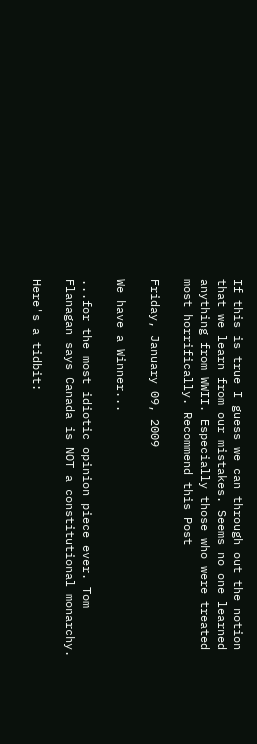If this is true I guess we can through out the notion that we learn from our mistakes. Seems no one learned anything from WWII. Especially those who were treated most horrifically. Recommend this Post

Friday, January 09, 2009

We have a Winner...

...for the most idiotic opinion piece ever. Tom Flanagan says Canada is NOT a constitutional monarchy.

Here's a tidbit: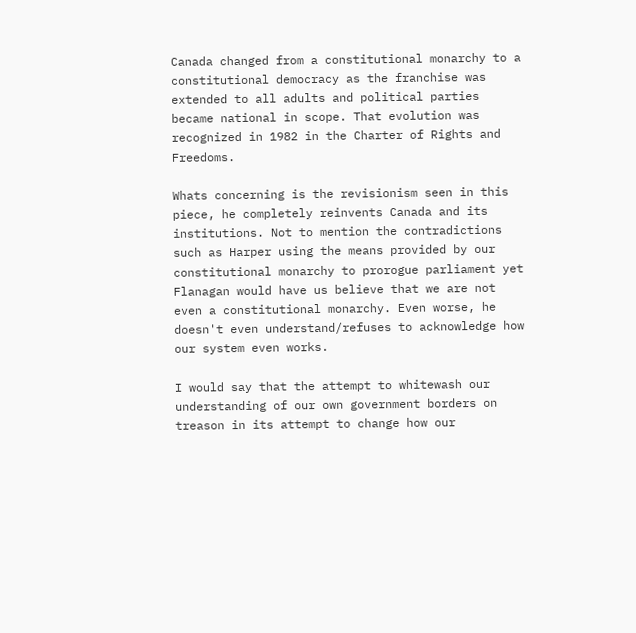Canada changed from a constitutional monarchy to a constitutional democracy as the franchise was extended to all adults and political parties became national in scope. That evolution was recognized in 1982 in the Charter of Rights and Freedoms.

Whats concerning is the revisionism seen in this piece, he completely reinvents Canada and its institutions. Not to mention the contradictions such as Harper using the means provided by our constitutional monarchy to prorogue parliament yet Flanagan would have us believe that we are not even a constitutional monarchy. Even worse, he doesn't even understand/refuses to acknowledge how our system even works.

I would say that the attempt to whitewash our understanding of our own government borders on treason in its attempt to change how our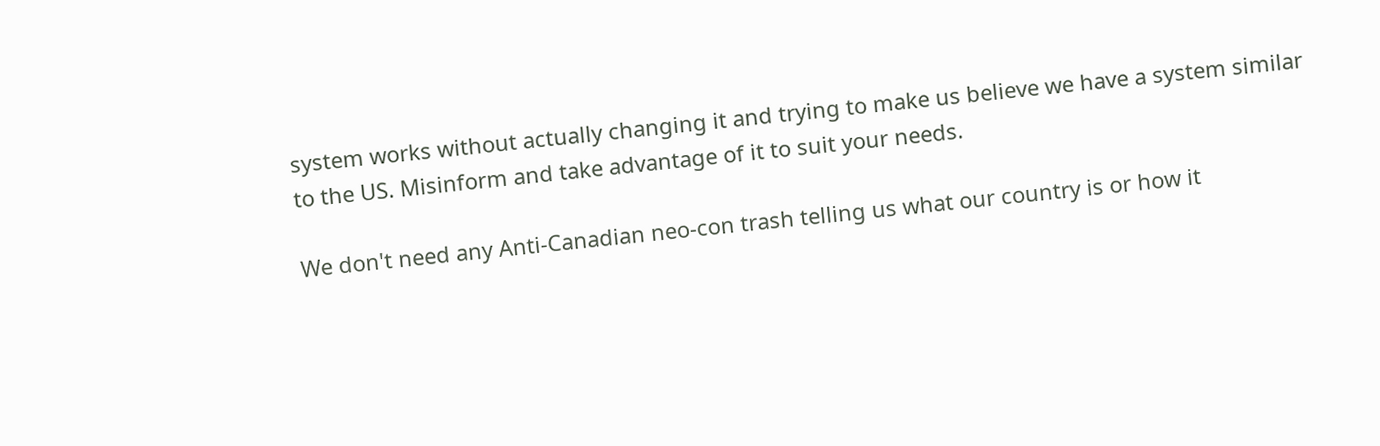system works without actually changing it and trying to make us believe we have a system similar to the US. Misinform and take advantage of it to suit your needs.

We don't need any Anti-Canadian neo-con trash telling us what our country is or how it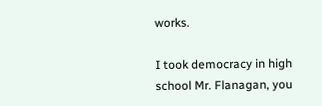works.

I took democracy in high school Mr. Flanagan, you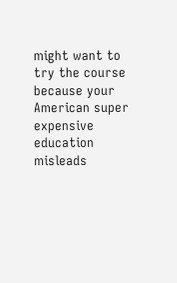might want to try the course because your American super expensive education misleads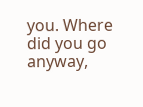you. Where did you go anyway,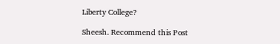Liberty College?

Sheesh. Recommend this Post